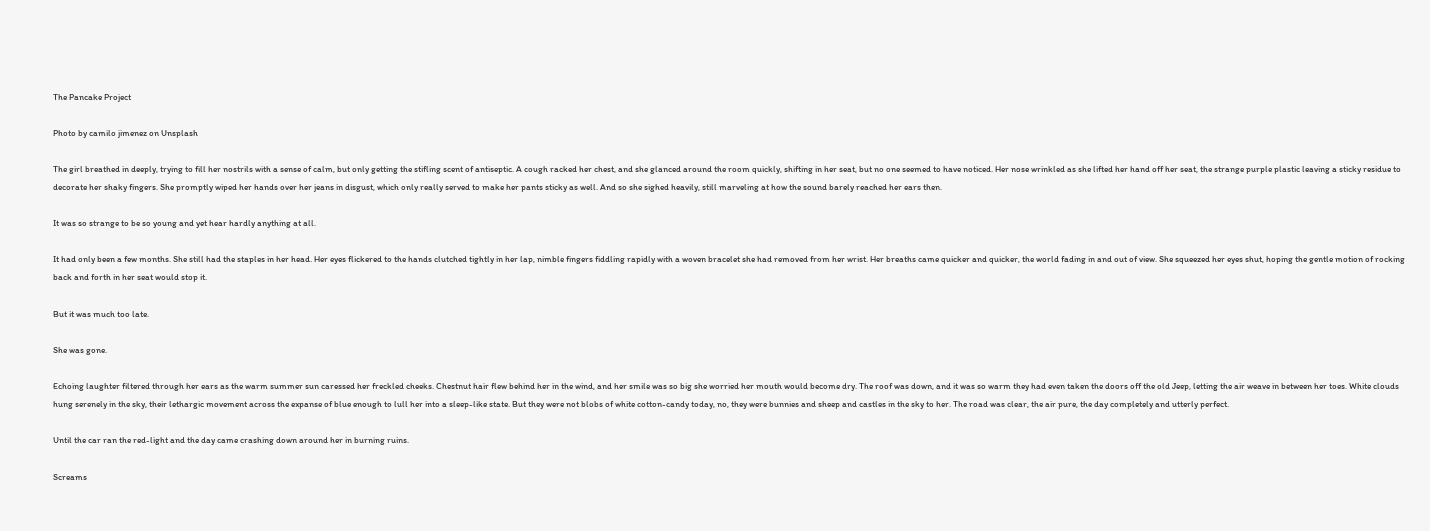The Pancake Project

Photo by camilo jimenez on Unsplash

The girl breathed in deeply, trying to fill her nostrils with a sense of calm, but only getting the stifling scent of antiseptic. A cough racked her chest, and she glanced around the room quickly, shifting in her seat, but no one seemed to have noticed. Her nose wrinkled as she lifted her hand off her seat, the strange purple plastic leaving a sticky residue to decorate her shaky fingers. She promptly wiped her hands over her jeans in disgust, which only really served to make her pants sticky as well. And so she sighed heavily, still marveling at how the sound barely reached her ears then.

It was so strange to be so young and yet hear hardly anything at all.

It had only been a few months. She still had the staples in her head. Her eyes flickered to the hands clutched tightly in her lap, nimble fingers fiddling rapidly with a woven bracelet she had removed from her wrist. Her breaths came quicker and quicker, the world fading in and out of view. She squeezed her eyes shut, hoping the gentle motion of rocking back and forth in her seat would stop it.

But it was much too late.

She was gone.

Echoing laughter filtered through her ears as the warm summer sun caressed her freckled cheeks. Chestnut hair flew behind her in the wind, and her smile was so big she worried her mouth would become dry. The roof was down, and it was so warm they had even taken the doors off the old Jeep, letting the air weave in between her toes. White clouds hung serenely in the sky, their lethargic movement across the expanse of blue enough to lull her into a sleep-like state. But they were not blobs of white cotton-candy today, no, they were bunnies and sheep and castles in the sky to her. The road was clear, the air pure, the day completely and utterly perfect.

Until the car ran the red-light and the day came crashing down around her in burning ruins.

Screams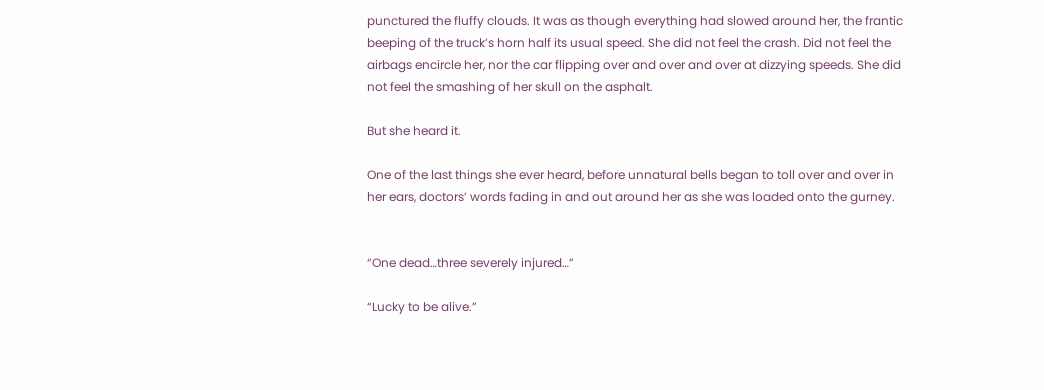punctured the fluffy clouds. It was as though everything had slowed around her, the frantic beeping of the truck’s horn half its usual speed. She did not feel the crash. Did not feel the airbags encircle her, nor the car flipping over and over and over at dizzying speeds. She did not feel the smashing of her skull on the asphalt.

But she heard it.

One of the last things she ever heard, before unnatural bells began to toll over and over in her ears, doctors’ words fading in and out around her as she was loaded onto the gurney.


“One dead…three severely injured…”

“Lucky to be alive.”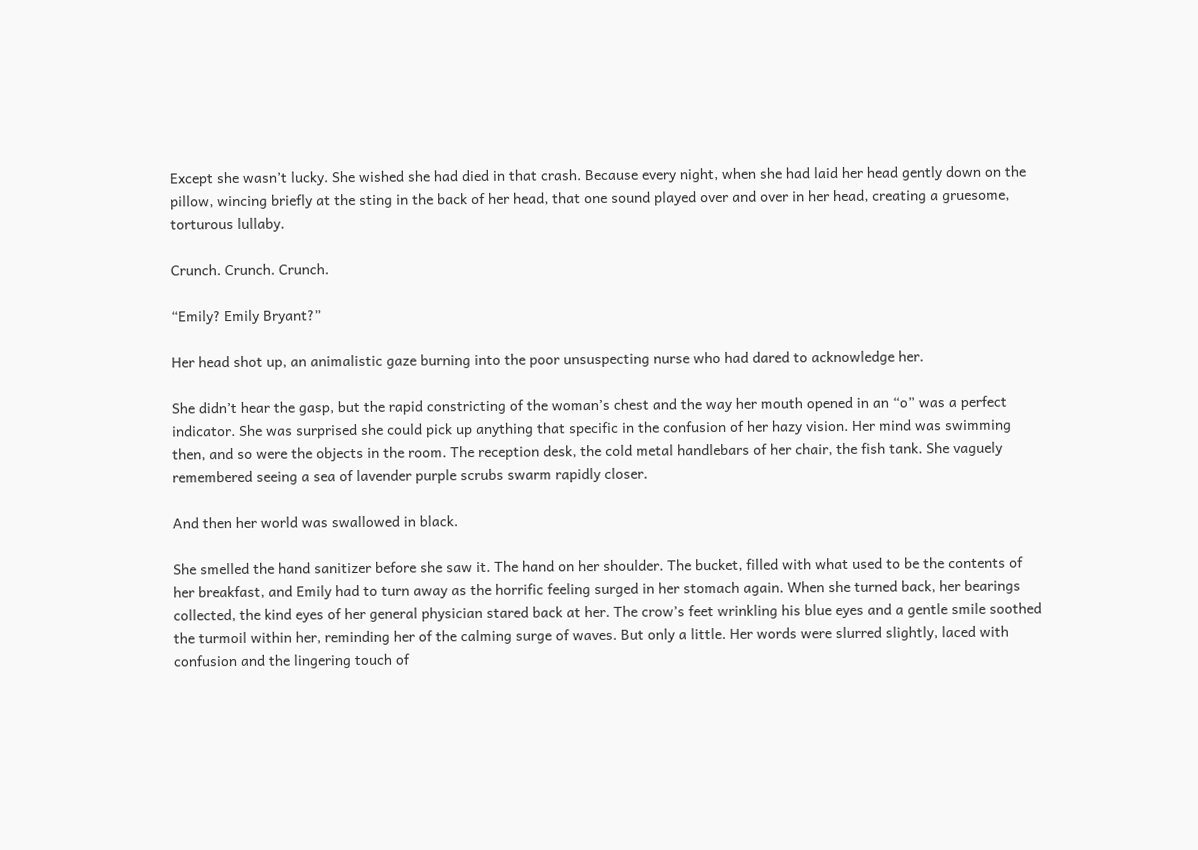Except she wasn’t lucky. She wished she had died in that crash. Because every night, when she had laid her head gently down on the pillow, wincing briefly at the sting in the back of her head, that one sound played over and over in her head, creating a gruesome, torturous lullaby.

Crunch. Crunch. Crunch.

“Emily? Emily Bryant?”

Her head shot up, an animalistic gaze burning into the poor unsuspecting nurse who had dared to acknowledge her.

She didn’t hear the gasp, but the rapid constricting of the woman’s chest and the way her mouth opened in an “o” was a perfect indicator. She was surprised she could pick up anything that specific in the confusion of her hazy vision. Her mind was swimming then, and so were the objects in the room. The reception desk, the cold metal handlebars of her chair, the fish tank. She vaguely remembered seeing a sea of lavender purple scrubs swarm rapidly closer.

And then her world was swallowed in black.

She smelled the hand sanitizer before she saw it. The hand on her shoulder. The bucket, filled with what used to be the contents of her breakfast, and Emily had to turn away as the horrific feeling surged in her stomach again. When she turned back, her bearings collected, the kind eyes of her general physician stared back at her. The crow’s feet wrinkling his blue eyes and a gentle smile soothed the turmoil within her, reminding her of the calming surge of waves. But only a little. Her words were slurred slightly, laced with confusion and the lingering touch of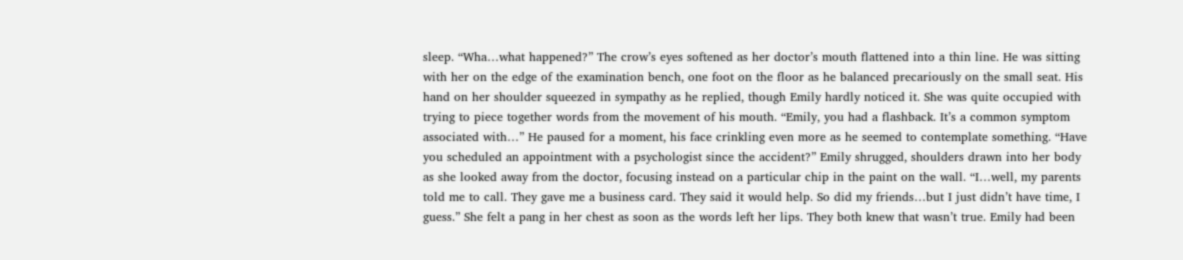sleep. “Wha…what happened?” The crow’s eyes softened as her doctor’s mouth flattened into a thin line. He was sitting with her on the edge of the examination bench, one foot on the floor as he balanced precariously on the small seat. His hand on her shoulder squeezed in sympathy as he replied, though Emily hardly noticed it. She was quite occupied with trying to piece together words from the movement of his mouth. “Emily, you had a flashback. It’s a common symptom associated with…” He paused for a moment, his face crinkling even more as he seemed to contemplate something. “Have you scheduled an appointment with a psychologist since the accident?” Emily shrugged, shoulders drawn into her body as she looked away from the doctor, focusing instead on a particular chip in the paint on the wall. “I…well, my parents told me to call. They gave me a business card. They said it would help. So did my friends…but I just didn’t have time, I guess.” She felt a pang in her chest as soon as the words left her lips. They both knew that wasn’t true. Emily had been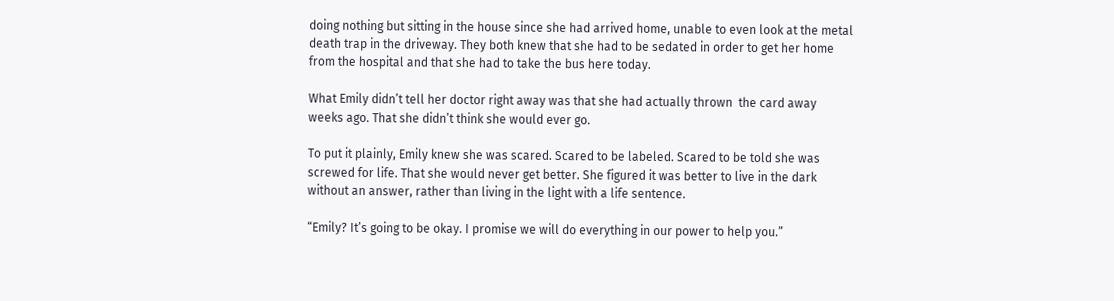doing nothing but sitting in the house since she had arrived home, unable to even look at the metal death trap in the driveway. They both knew that she had to be sedated in order to get her home from the hospital and that she had to take the bus here today.

What Emily didn’t tell her doctor right away was that she had actually thrown  the card away weeks ago. That she didn’t think she would ever go.

To put it plainly, Emily knew she was scared. Scared to be labeled. Scared to be told she was screwed for life. That she would never get better. She figured it was better to live in the dark without an answer, rather than living in the light with a life sentence.

“Emily? It’s going to be okay. I promise we will do everything in our power to help you.”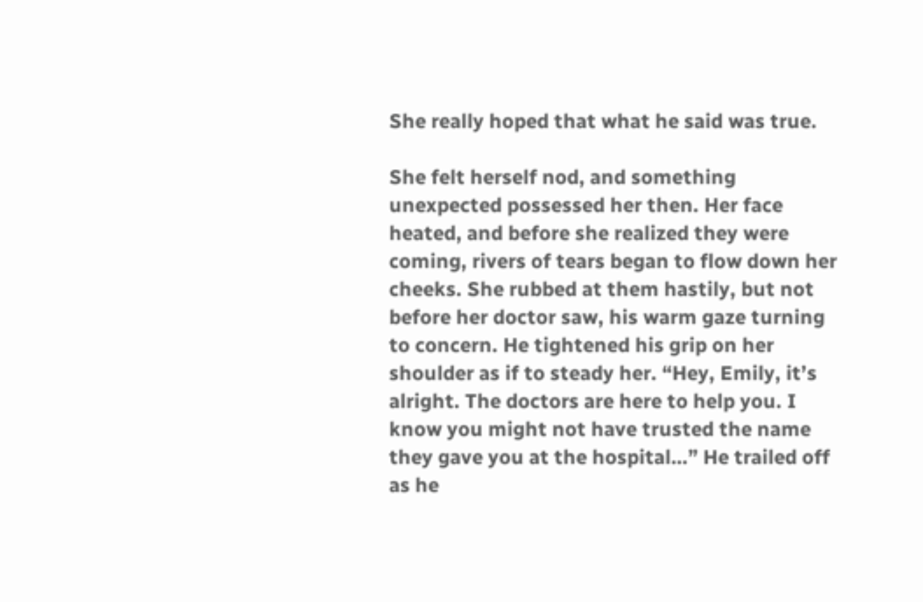She really hoped that what he said was true.

She felt herself nod, and something unexpected possessed her then. Her face heated, and before she realized they were coming, rivers of tears began to flow down her cheeks. She rubbed at them hastily, but not before her doctor saw, his warm gaze turning to concern. He tightened his grip on her shoulder as if to steady her. “Hey, Emily, it’s alright. The doctors are here to help you. I know you might not have trusted the name they gave you at the hospital…” He trailed off as he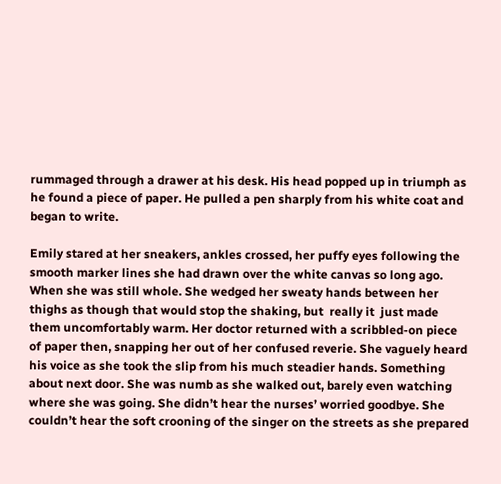rummaged through a drawer at his desk. His head popped up in triumph as he found a piece of paper. He pulled a pen sharply from his white coat and began to write.

Emily stared at her sneakers, ankles crossed, her puffy eyes following the smooth marker lines she had drawn over the white canvas so long ago. When she was still whole. She wedged her sweaty hands between her thighs as though that would stop the shaking, but  really it  just made them uncomfortably warm. Her doctor returned with a scribbled-on piece of paper then, snapping her out of her confused reverie. She vaguely heard his voice as she took the slip from his much steadier hands. Something about next door. She was numb as she walked out, barely even watching where she was going. She didn’t hear the nurses’ worried goodbye. She couldn’t hear the soft crooning of the singer on the streets as she prepared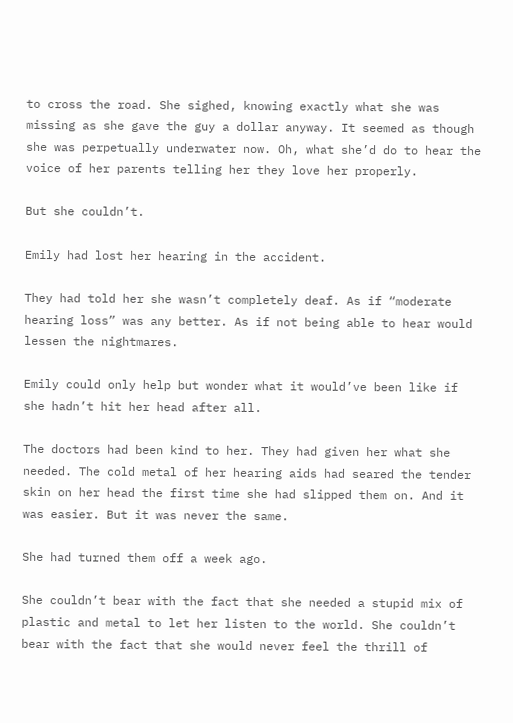to cross the road. She sighed, knowing exactly what she was missing as she gave the guy a dollar anyway. It seemed as though she was perpetually underwater now. Oh, what she’d do to hear the voice of her parents telling her they love her properly.

But she couldn’t.

Emily had lost her hearing in the accident.

They had told her she wasn’t completely deaf. As if “moderate hearing loss” was any better. As if not being able to hear would lessen the nightmares.

Emily could only help but wonder what it would’ve been like if she hadn’t hit her head after all.

The doctors had been kind to her. They had given her what she needed. The cold metal of her hearing aids had seared the tender skin on her head the first time she had slipped them on. And it was easier. But it was never the same.

She had turned them off a week ago.

She couldn’t bear with the fact that she needed a stupid mix of plastic and metal to let her listen to the world. She couldn’t bear with the fact that she would never feel the thrill of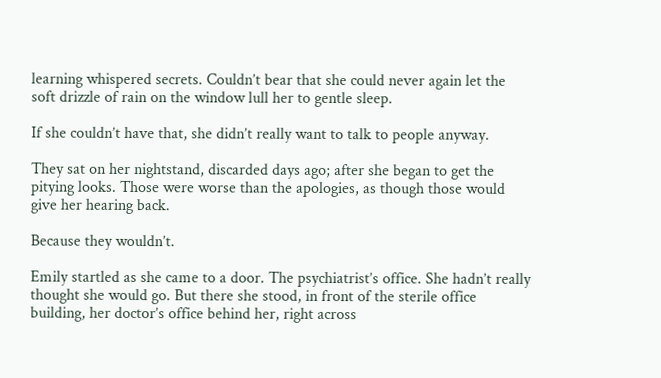learning whispered secrets. Couldn’t bear that she could never again let the soft drizzle of rain on the window lull her to gentle sleep.

If she couldn’t have that, she didn’t really want to talk to people anyway.

They sat on her nightstand, discarded days ago; after she began to get the pitying looks. Those were worse than the apologies, as though those would give her hearing back.

Because they wouldn’t.

Emily startled as she came to a door. The psychiatrist’s office. She hadn’t really thought she would go. But there she stood, in front of the sterile office building, her doctor’s office behind her, right across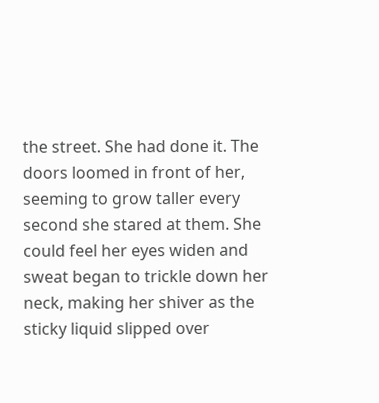the street. She had done it. The doors loomed in front of her, seeming to grow taller every second she stared at them. She could feel her eyes widen and sweat began to trickle down her neck, making her shiver as the sticky liquid slipped over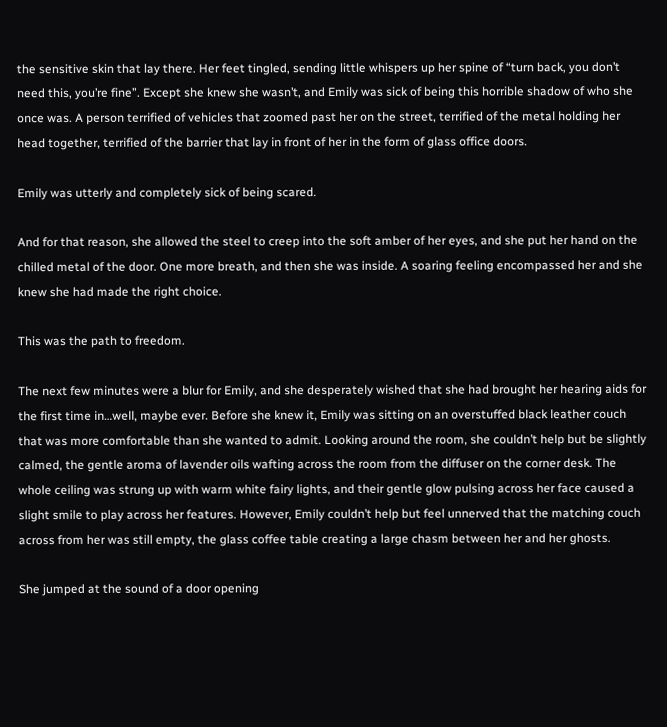the sensitive skin that lay there. Her feet tingled, sending little whispers up her spine of “turn back, you don’t need this, you’re fine”. Except she knew she wasn’t, and Emily was sick of being this horrible shadow of who she once was. A person terrified of vehicles that zoomed past her on the street, terrified of the metal holding her head together, terrified of the barrier that lay in front of her in the form of glass office doors.

Emily was utterly and completely sick of being scared.

And for that reason, she allowed the steel to creep into the soft amber of her eyes, and she put her hand on the chilled metal of the door. One more breath, and then she was inside. A soaring feeling encompassed her and she knew she had made the right choice.

This was the path to freedom.

The next few minutes were a blur for Emily, and she desperately wished that she had brought her hearing aids for the first time in…well, maybe ever. Before she knew it, Emily was sitting on an overstuffed black leather couch that was more comfortable than she wanted to admit. Looking around the room, she couldn’t help but be slightly calmed, the gentle aroma of lavender oils wafting across the room from the diffuser on the corner desk. The whole ceiling was strung up with warm white fairy lights, and their gentle glow pulsing across her face caused a slight smile to play across her features. However, Emily couldn’t help but feel unnerved that the matching couch across from her was still empty, the glass coffee table creating a large chasm between her and her ghosts.

She jumped at the sound of a door opening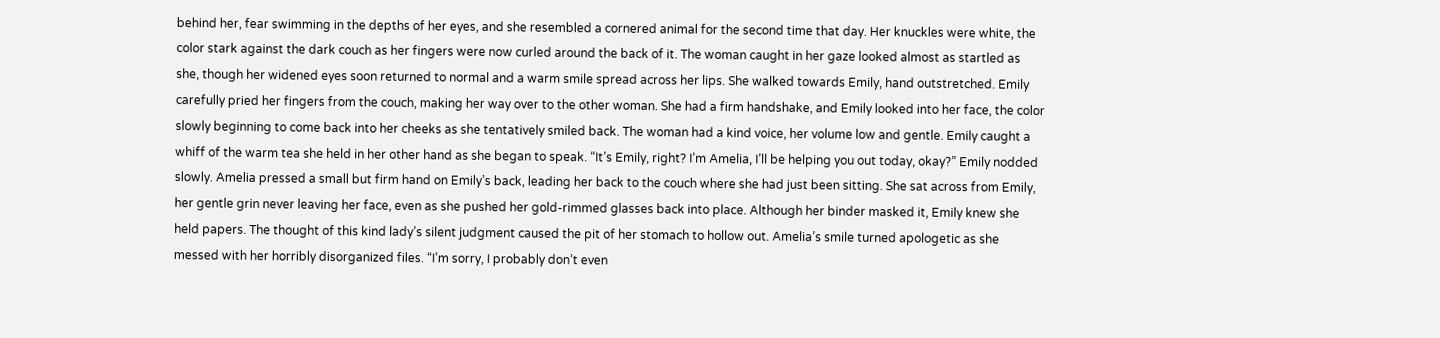behind her, fear swimming in the depths of her eyes, and she resembled a cornered animal for the second time that day. Her knuckles were white, the color stark against the dark couch as her fingers were now curled around the back of it. The woman caught in her gaze looked almost as startled as she, though her widened eyes soon returned to normal and a warm smile spread across her lips. She walked towards Emily, hand outstretched. Emily carefully pried her fingers from the couch, making her way over to the other woman. She had a firm handshake, and Emily looked into her face, the color slowly beginning to come back into her cheeks as she tentatively smiled back. The woman had a kind voice, her volume low and gentle. Emily caught a whiff of the warm tea she held in her other hand as she began to speak. “It’s Emily, right? I’m Amelia, I’ll be helping you out today, okay?” Emily nodded slowly. Amelia pressed a small but firm hand on Emily’s back, leading her back to the couch where she had just been sitting. She sat across from Emily, her gentle grin never leaving her face, even as she pushed her gold-rimmed glasses back into place. Although her binder masked it, Emily knew she held papers. The thought of this kind lady’s silent judgment caused the pit of her stomach to hollow out. Amelia’s smile turned apologetic as she messed with her horribly disorganized files. “I’m sorry, I probably don’t even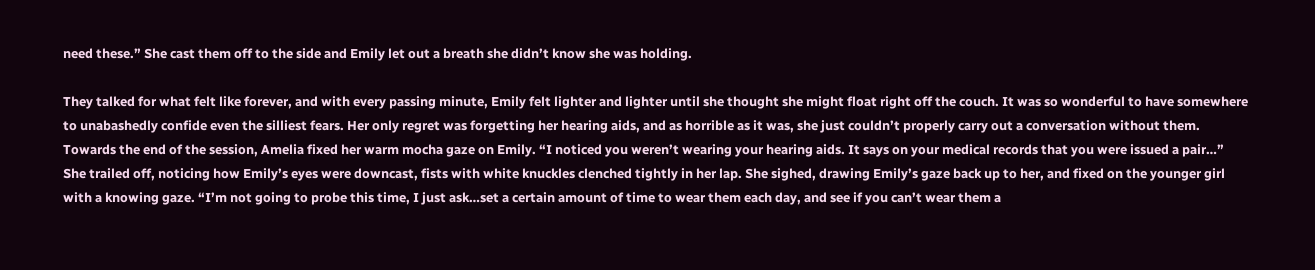need these.” She cast them off to the side and Emily let out a breath she didn’t know she was holding.

They talked for what felt like forever, and with every passing minute, Emily felt lighter and lighter until she thought she might float right off the couch. It was so wonderful to have somewhere to unabashedly confide even the silliest fears. Her only regret was forgetting her hearing aids, and as horrible as it was, she just couldn’t properly carry out a conversation without them. Towards the end of the session, Amelia fixed her warm mocha gaze on Emily. “I noticed you weren’t wearing your hearing aids. It says on your medical records that you were issued a pair…” She trailed off, noticing how Emily’s eyes were downcast, fists with white knuckles clenched tightly in her lap. She sighed, drawing Emily’s gaze back up to her, and fixed on the younger girl with a knowing gaze. “I’m not going to probe this time, I just ask…set a certain amount of time to wear them each day, and see if you can’t wear them a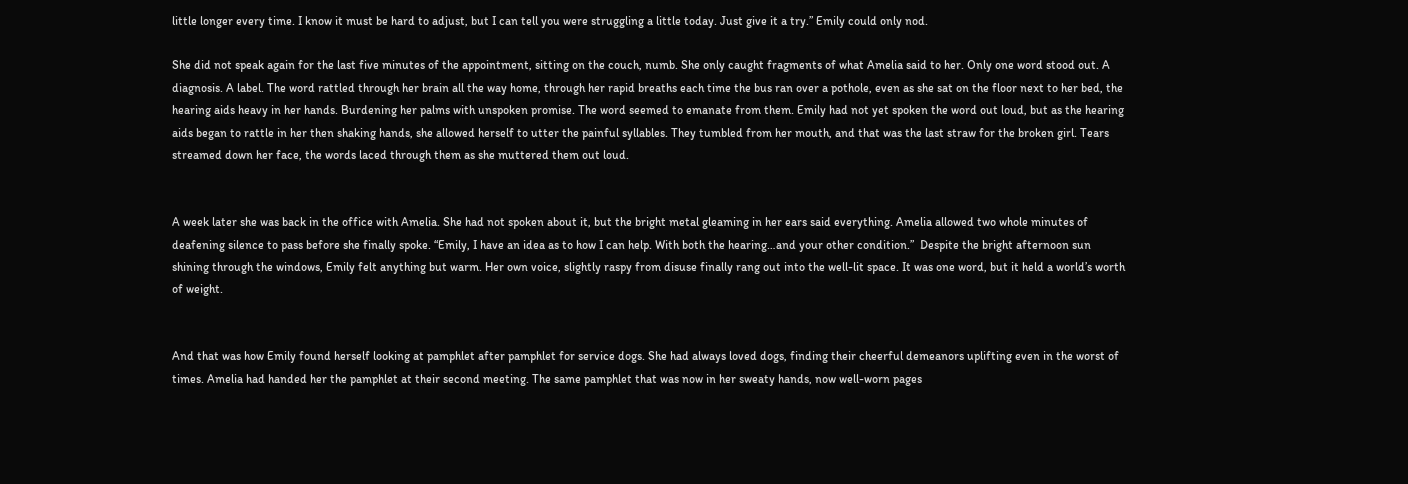little longer every time. I know it must be hard to adjust, but I can tell you were struggling a little today. Just give it a try.” Emily could only nod.

She did not speak again for the last five minutes of the appointment, sitting on the couch, numb. She only caught fragments of what Amelia said to her. Only one word stood out. A diagnosis. A label. The word rattled through her brain all the way home, through her rapid breaths each time the bus ran over a pothole, even as she sat on the floor next to her bed, the hearing aids heavy in her hands. Burdening her palms with unspoken promise. The word seemed to emanate from them. Emily had not yet spoken the word out loud, but as the hearing aids began to rattle in her then shaking hands, she allowed herself to utter the painful syllables. They tumbled from her mouth, and that was the last straw for the broken girl. Tears streamed down her face, the words laced through them as she muttered them out loud.


A week later she was back in the office with Amelia. She had not spoken about it, but the bright metal gleaming in her ears said everything. Amelia allowed two whole minutes of deafening silence to pass before she finally spoke. “Emily, I have an idea as to how I can help. With both the hearing…and your other condition.”  Despite the bright afternoon sun shining through the windows, Emily felt anything but warm. Her own voice, slightly raspy from disuse finally rang out into the well-lit space. It was one word, but it held a world’s worth of weight.


And that was how Emily found herself looking at pamphlet after pamphlet for service dogs. She had always loved dogs, finding their cheerful demeanors uplifting even in the worst of times. Amelia had handed her the pamphlet at their second meeting. The same pamphlet that was now in her sweaty hands, now well-worn pages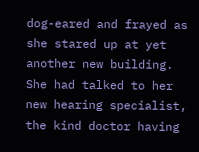dog-eared and frayed as she stared up at yet another new building. She had talked to her new hearing specialist, the kind doctor having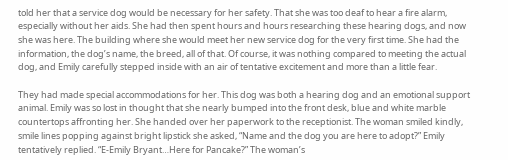told her that a service dog would be necessary for her safety. That she was too deaf to hear a fire alarm, especially without her aids. She had then spent hours and hours researching these hearing dogs, and now she was here. The building where she would meet her new service dog for the very first time. She had the information, the dog’s name, the breed, all of that. Of course, it was nothing compared to meeting the actual dog, and Emily carefully stepped inside with an air of tentative excitement and more than a little fear.

They had made special accommodations for her. This dog was both a hearing dog and an emotional support animal. Emily was so lost in thought that she nearly bumped into the front desk, blue and white marble countertops affronting her. She handed over her paperwork to the receptionist. The woman smiled kindly, smile lines popping against bright lipstick she asked, “Name and the dog you are here to adopt?” Emily tentatively replied. “E-Emily Bryant…Here for Pancake?” The woman’s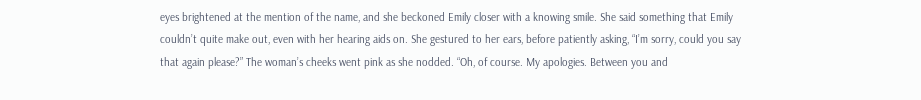eyes brightened at the mention of the name, and she beckoned Emily closer with a knowing smile. She said something that Emily couldn’t quite make out, even with her hearing aids on. She gestured to her ears, before patiently asking, “I’m sorry, could you say that again please?” The woman’s cheeks went pink as she nodded. “Oh, of course. My apologies. Between you and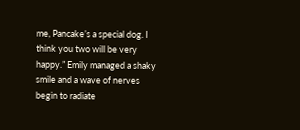me, Pancake’s a special dog. I think you two will be very happy.” Emily managed a shaky smile and a wave of nerves begin to radiate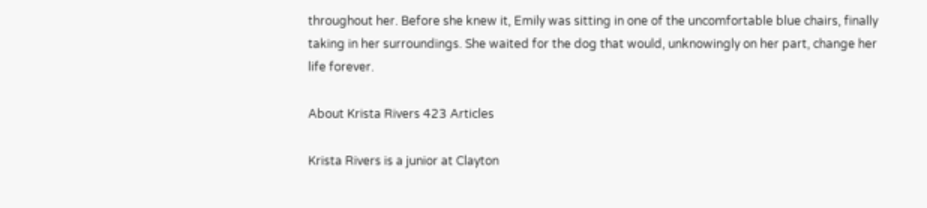throughout her. Before she knew it, Emily was sitting in one of the uncomfortable blue chairs, finally taking in her surroundings. She waited for the dog that would, unknowingly on her part, change her life forever.

About Krista Rivers 423 Articles

Krista Rivers is a junior at Clayton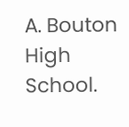A. Bouton High School.